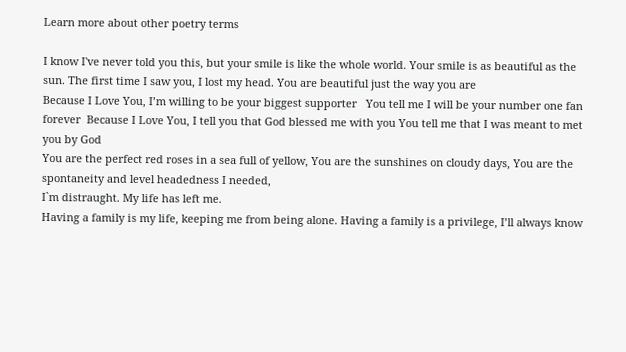Learn more about other poetry terms

I know I've never told you this, but your smile is like the whole world. Your smile is as beautiful as the sun. The first time I saw you, I lost my head. You are beautiful just the way you are
Because I Love You, I’m willing to be your biggest supporter   You tell me I will be your number one fan forever  Because I Love You, I tell you that God blessed me with you You tell me that I was meant to met you by God
You are the perfect red roses in a sea full of yellow, You are the sunshines on cloudy days, You are the spontaneity and level headedness I needed,
I`m distraught. My life has left me.
Having a family is my life, keeping me from being alone. Having a family is a privilege, I’ll always know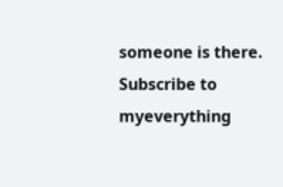someone is there.
Subscribe to myeverything